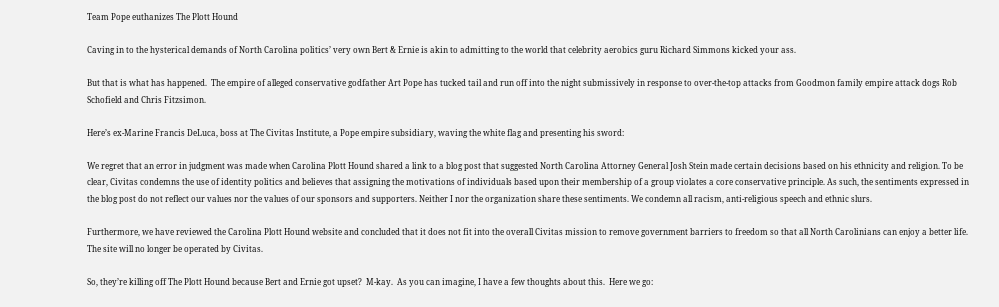Team Pope euthanizes The Plott Hound

Caving in to the hysterical demands of North Carolina politics’ very own Bert & Ernie is akin to admitting to the world that celebrity aerobics guru Richard Simmons kicked your ass.

But that is what has happened.  The empire of alleged conservative godfather Art Pope has tucked tail and run off into the night submissively in response to over-the-top attacks from Goodmon family empire attack dogs Rob Schofield and Chris Fitzsimon.

Here’s ex-Marine Francis DeLuca, boss at The Civitas Institute, a Pope empire subsidiary, waving the white flag and presenting his sword:

We regret that an error in judgment was made when Carolina Plott Hound shared a link to a blog post that suggested North Carolina Attorney General Josh Stein made certain decisions based on his ethnicity and religion. To be clear, Civitas condemns the use of identity politics and believes that assigning the motivations of individuals based upon their membership of a group violates a core conservative principle. As such, the sentiments expressed in the blog post do not reflect our values nor the values of our sponsors and supporters. Neither I nor the organization share these sentiments. We condemn all racism, anti-religious speech and ethnic slurs.

Furthermore, we have reviewed the Carolina Plott Hound website and concluded that it does not fit into the overall Civitas mission to remove government barriers to freedom so that all North Carolinians can enjoy a better life. The site will no longer be operated by Civitas.

So, they’re killing off The Plott Hound because Bert and Ernie got upset?  M-kay.  As you can imagine, I have a few thoughts about this.  Here we go: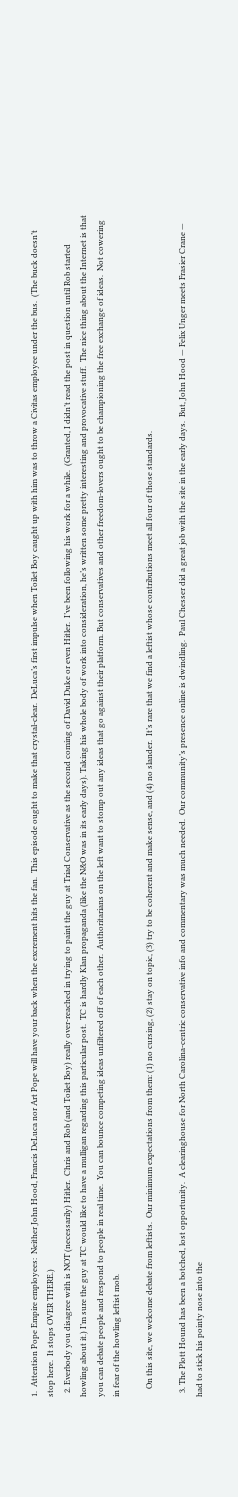1.  Attention Pope Empire employees:  Neither John Hood, Francis DeLuca nor Art Pope will have your back when the excrement hits the fan.  This episode ought to make that crystal-clear.  DeLuca’s first impulse when Toilet Boy caught up with him was to throw a Civitas employee under the bus.  (The buck doesn’t stop here.  It stops OVER THERE.)
  2. Everbody you disagree with is NOT (necessarily) Hitler.  Chris and Rob (and Toilet Boy) really over-reached in trying to paint the guy at Triad Conservative as the second coming of David Duke or even Hitler.  I’ve been following his work for a while.  (Granted, I didn’t read the post in question until Rob started howling about it.) I’m sure the guy at TC would like to have a mulligan regarding this particular post.  TC is hardly Klan propaganda (like the N&O was in its early days). Taking his whole body of work into consideration, he’s written some pretty interesting and provocative stuff.  The nice thing about the Internet is that you can debate people and respond to people in real time.  You can bounce competing ideas unfiltered off of each other.  Authoritarians on the left want to stomp out any ideas that go against their platform. But conservatives and other freedom-lovers ought to be championing the free exchange of ideas.  Not cowering in fear of the howling leftist mob.

    On this site, we welcome debate from leftists.  Our minimum expectations from them: (1) no cursing, (2) stay on topic, (3) try to be coherent and make sense, and (4) no slander.  It’s rare that we find a leftist whose contributions meet all four of those standards.

  3. The Plott Hound has been a botched, lost opportunity.  A clearinghouse for North Carolina-centric conservative info and commentary was much needed.  Our community’s presence online is dwindling.  Paul Chesser did a great job with the site in the early days.  But, John Hood — Felix Unger meets Frasier Crane — had to stick his pointy nose into the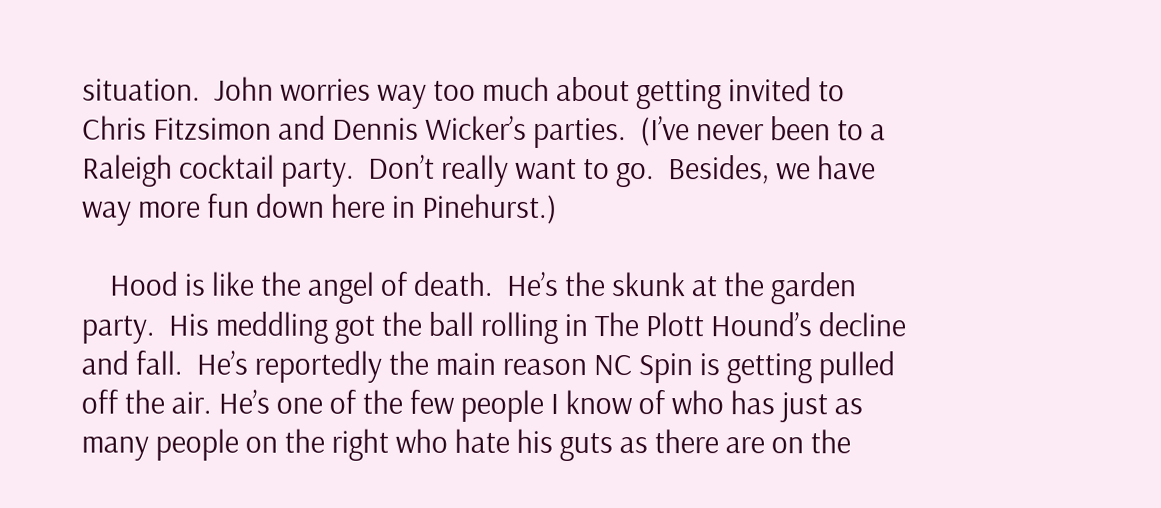situation.  John worries way too much about getting invited to Chris Fitzsimon and Dennis Wicker’s parties.  (I’ve never been to a Raleigh cocktail party.  Don’t really want to go.  Besides, we have way more fun down here in Pinehurst.)

    Hood is like the angel of death.  He’s the skunk at the garden party.  His meddling got the ball rolling in The Plott Hound’s decline and fall.  He’s reportedly the main reason NC Spin is getting pulled off the air. He’s one of the few people I know of who has just as many people on the right who hate his guts as there are on the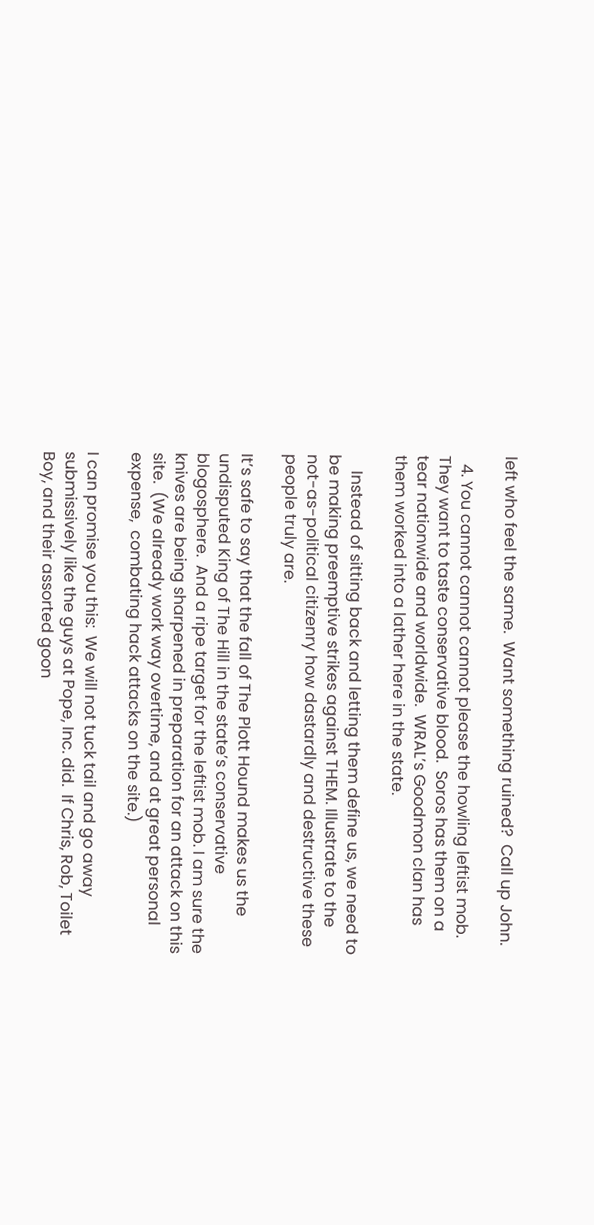left who feel the same.  Want something ruined?  Call up John.

  4. You cannot cannot cannot please the howling leftist mob.   They want to taste conservative blood.  Soros has them on a tear nationwide and worldwide.  WRAL’s Goodmon clan has them worked into a lather here in the state.

    Instead of sitting back and letting them define us, we need to be making preemptive strikes against THEM. Illustrate to the not-as-political citizenry how dastardly and destructive these people truly are.

It’s safe to say that the fall of The Plott Hound makes us the undisputed King of The Hill in the state’s conservative blogosphere.  And a ripe target for the leftist mob. I am sure the knives are being sharpened in preparation for an attack on this site.  (We already work way overtime, and at great personal expense,  combating hack attacks on the site.)

I can promise you this:  We will not tuck tail and go away submissively like the guys at Pope, Inc. did.  If Chris, Rob, Toilet Boy, and their assorted goon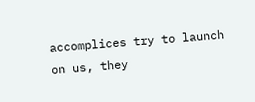accomplices try to launch on us, they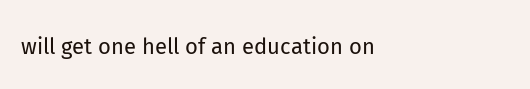will get one hell of an education on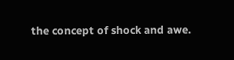the concept of shock and awe.